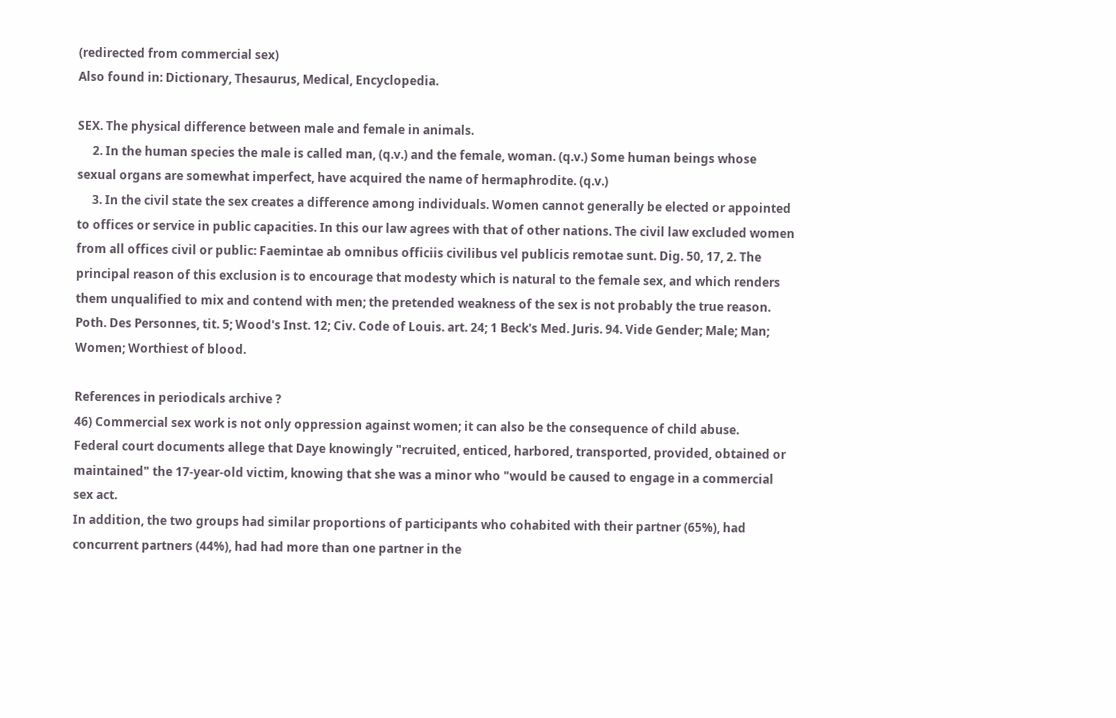(redirected from commercial sex)
Also found in: Dictionary, Thesaurus, Medical, Encyclopedia.

SEX. The physical difference between male and female in animals.
     2. In the human species the male is called man, (q.v.) and the female, woman. (q.v.) Some human beings whose sexual organs are somewhat imperfect, have acquired the name of hermaphrodite. (q.v.)
     3. In the civil state the sex creates a difference among individuals. Women cannot generally be elected or appointed to offices or service in public capacities. In this our law agrees with that of other nations. The civil law excluded women from all offices civil or public: Faemintae ab omnibus officiis civilibus vel publicis remotae sunt. Dig. 50, 17, 2. The principal reason of this exclusion is to encourage that modesty which is natural to the female sex, and which renders them unqualified to mix and contend with men; the pretended weakness of the sex is not probably the true reason. Poth. Des Personnes, tit. 5; Wood's Inst. 12; Civ. Code of Louis. art. 24; 1 Beck's Med. Juris. 94. Vide Gender; Male; Man; Women; Worthiest of blood.

References in periodicals archive ?
46) Commercial sex work is not only oppression against women; it can also be the consequence of child abuse.
Federal court documents allege that Daye knowingly "recruited, enticed, harbored, transported, provided, obtained or maintained" the 17-year-old victim, knowing that she was a minor who "would be caused to engage in a commercial sex act.
In addition, the two groups had similar proportions of participants who cohabited with their partner (65%), had concurrent partners (44%), had had more than one partner in the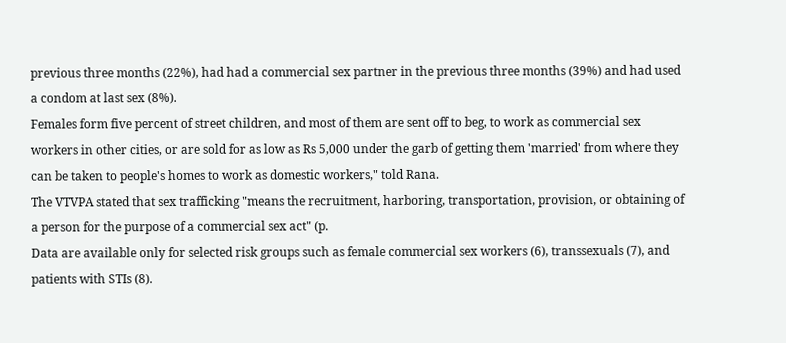previous three months (22%), had had a commercial sex partner in the previous three months (39%) and had used a condom at last sex (8%).
Females form five percent of street children, and most of them are sent off to beg, to work as commercial sex workers in other cities, or are sold for as low as Rs 5,000 under the garb of getting them 'married' from where they can be taken to people's homes to work as domestic workers," told Rana.
The VTVPA stated that sex trafficking "means the recruitment, harboring, transportation, provision, or obtaining of a person for the purpose of a commercial sex act" (p.
Data are available only for selected risk groups such as female commercial sex workers (6), transsexuals (7), and patients with STIs (8).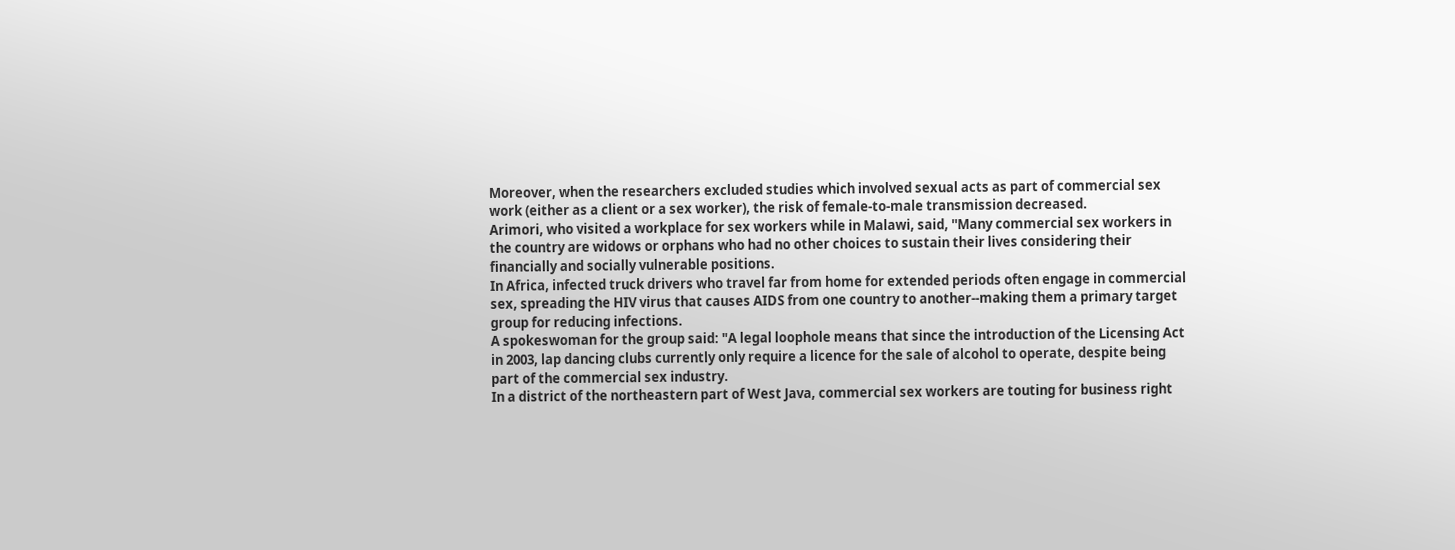Moreover, when the researchers excluded studies which involved sexual acts as part of commercial sex work (either as a client or a sex worker), the risk of female-to-male transmission decreased.
Arimori, who visited a workplace for sex workers while in Malawi, said, ''Many commercial sex workers in the country are widows or orphans who had no other choices to sustain their lives considering their financially and socially vulnerable positions.
In Africa, infected truck drivers who travel far from home for extended periods often engage in commercial sex, spreading the HIV virus that causes AIDS from one country to another--making them a primary target group for reducing infections.
A spokeswoman for the group said: "A legal loophole means that since the introduction of the Licensing Act in 2003, lap dancing clubs currently only require a licence for the sale of alcohol to operate, despite being part of the commercial sex industry.
In a district of the northeastern part of West Java, commercial sex workers are touting for business right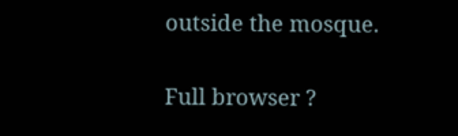outside the mosque.

Full browser ?